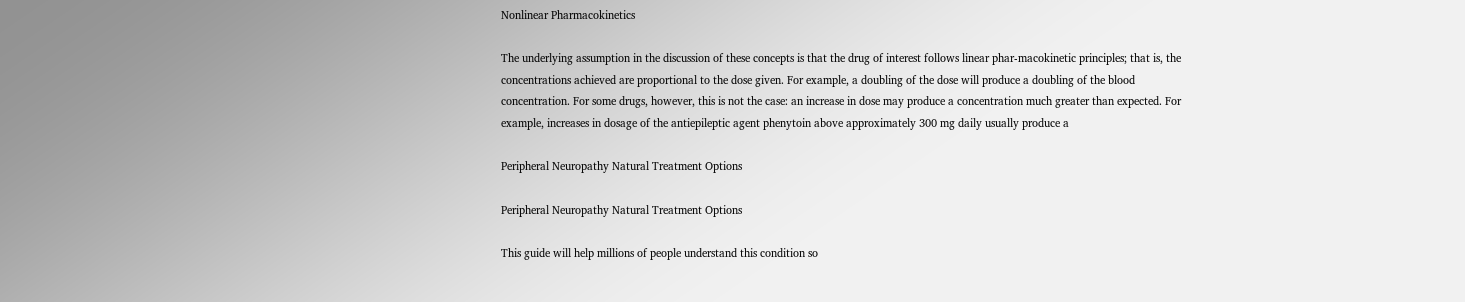Nonlinear Pharmacokinetics

The underlying assumption in the discussion of these concepts is that the drug of interest follows linear phar-macokinetic principles; that is, the concentrations achieved are proportional to the dose given. For example, a doubling of the dose will produce a doubling of the blood concentration. For some drugs, however, this is not the case: an increase in dose may produce a concentration much greater than expected. For example, increases in dosage of the antiepileptic agent phenytoin above approximately 300 mg daily usually produce a

Peripheral Neuropathy Natural Treatment Options

Peripheral Neuropathy Natural Treatment Options

This guide will help millions of people understand this condition so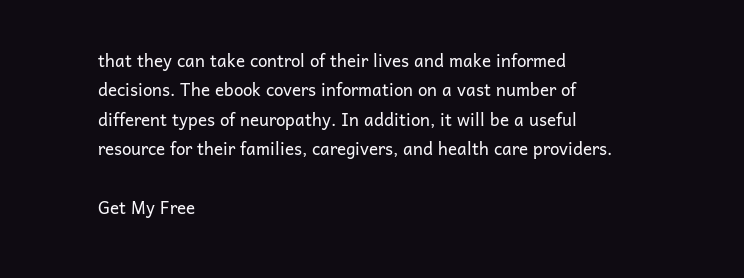that they can take control of their lives and make informed decisions. The ebook covers information on a vast number of different types of neuropathy. In addition, it will be a useful resource for their families, caregivers, and health care providers.

Get My Free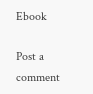Ebook

Post a comment